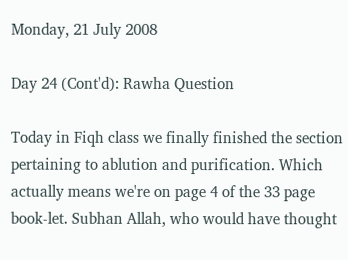Monday, 21 July 2008

Day 24 (Cont'd): Rawha Question

Today in Fiqh class we finally finished the section pertaining to ablution and purification. Which actually means we're on page 4 of the 33 page book-let. Subhan Allah, who would have thought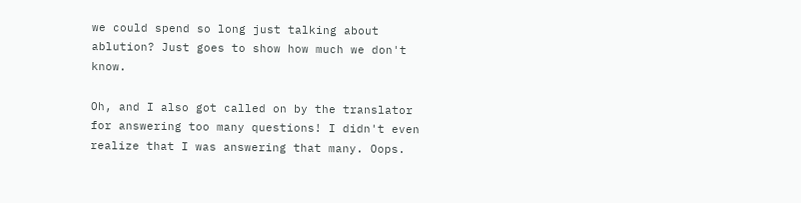we could spend so long just talking about ablution? Just goes to show how much we don't know.

Oh, and I also got called on by the translator for answering too many questions! I didn't even realize that I was answering that many. Oops.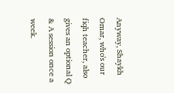Anyway, Shaykh Omar, who's our fiqh teacher, also gives an optional Q & A session once a week.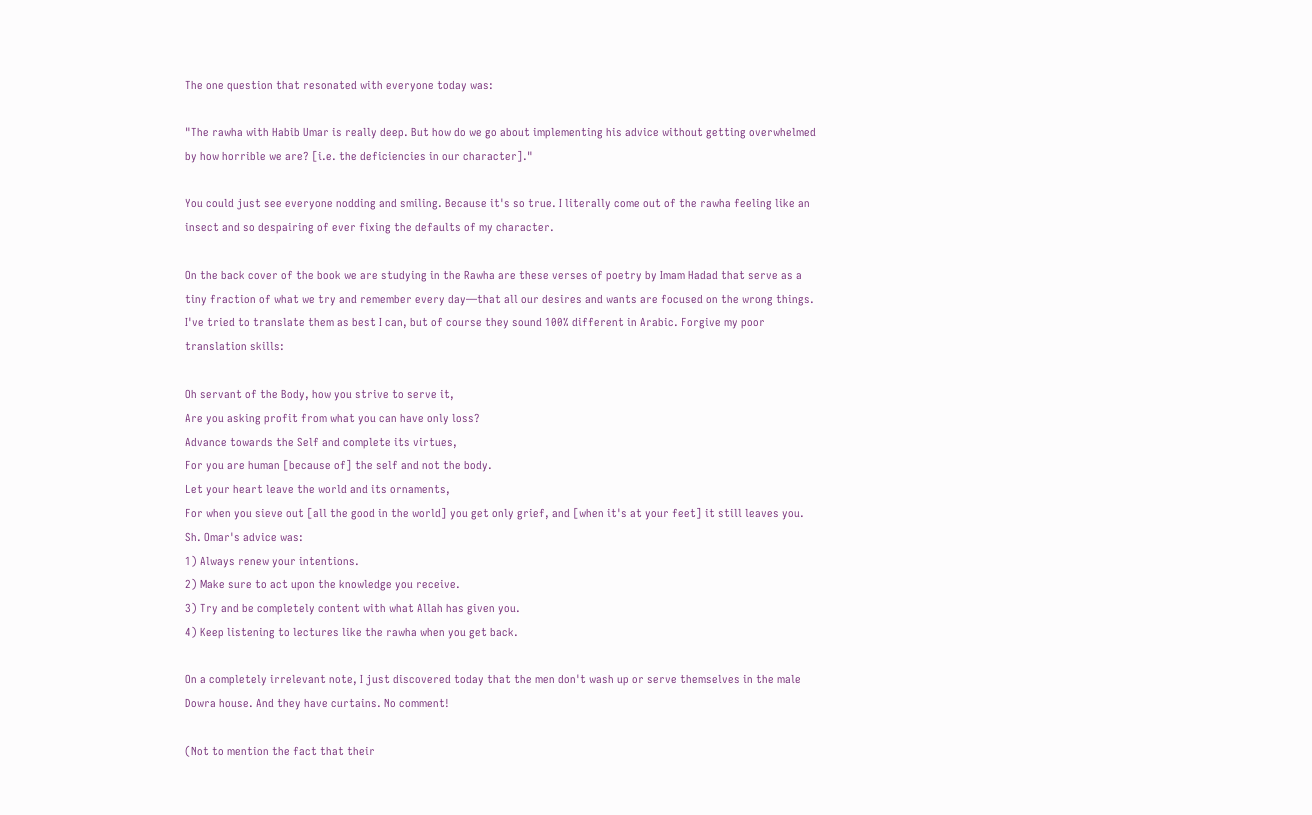The one question that resonated with everyone today was:

"The rawha with Habib Umar is really deep. But how do we go about implementing his advice without getting overwhelmed by how horrible we are? [i.e. the deficiencies in our character]."

You could just see everyone nodding and smiling. Because it's so true. I literally come out of the rawha feeling like an insect and so despairing of ever fixing the defaults of my character.

On the back cover of the book we are studying in the Rawha are these verses of poetry by Imam Hadad that serve as a tiny fraction of what we try and remember every day—that all our desires and wants are focused on the wrong things. I've tried to translate them as best I can, but of course they sound 100% different in Arabic. Forgive my poor translation skills:

Oh servant of the Body, how you strive to serve it,
Are you asking profit from what you can have only loss?
Advance towards the Self and complete its virtues,
For you are human [because of] the self and not the body.
Let your heart leave the world and its ornaments,
For when you sieve out [all the good in the world] you get only grief, and [when it's at your feet] it still leaves you.
Sh. Omar's advice was:
1) Always renew your intentions.
2) Make sure to act upon the knowledge you receive.
3) Try and be completely content with what Allah has given you.
4) Keep listening to lectures like the rawha when you get back.

On a completely irrelevant note, I just discovered today that the men don't wash up or serve themselves in the male Dowra house. And they have curtains. No comment!

(Not to mention the fact that their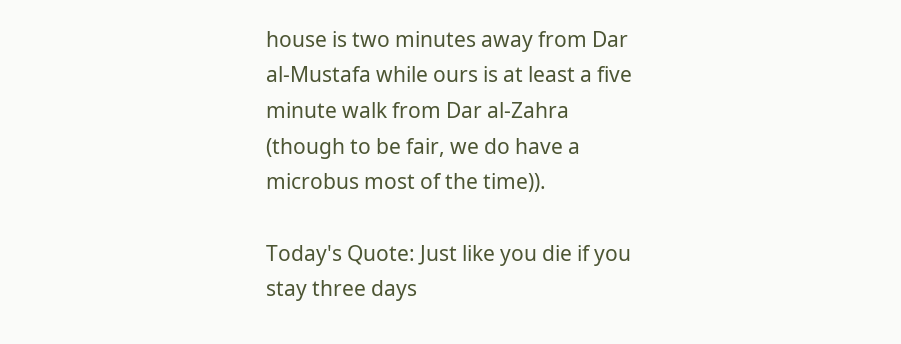house is two minutes away from Dar al-Mustafa while ours is at least a five minute walk from Dar al-Zahra (though to be fair, we do have a microbus most of the time)).

Today's Quote: Just like you die if you stay three days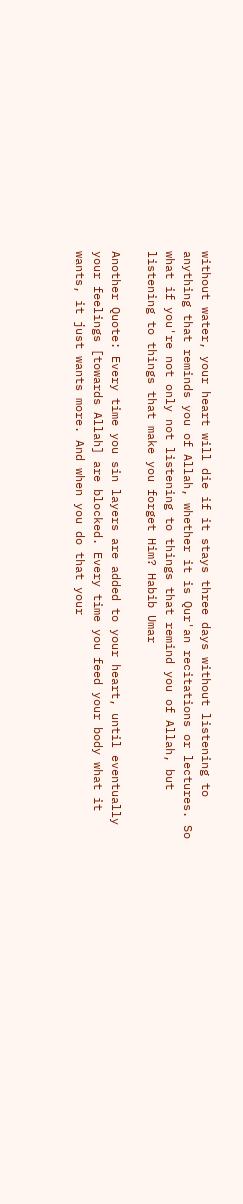without water, your heart will die if it stays three days without listening to anything that reminds you of Allah, whether it is Qur'an recitations or lectures. So what if you're not only not listening to things that remind you of Allah, but listening to things that make you forget Him? Habib Umar

Another Quote: Every time you sin layers are added to your heart, until eventually your feelings [towards Allah] are blocked. Every time you feed your body what it wants, it just wants more. And when you do that your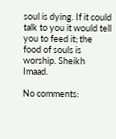soul is dying. If it could talk to you it would tell you to feed it; the food of souls is worship. Sheikh Imaad.

No comments: